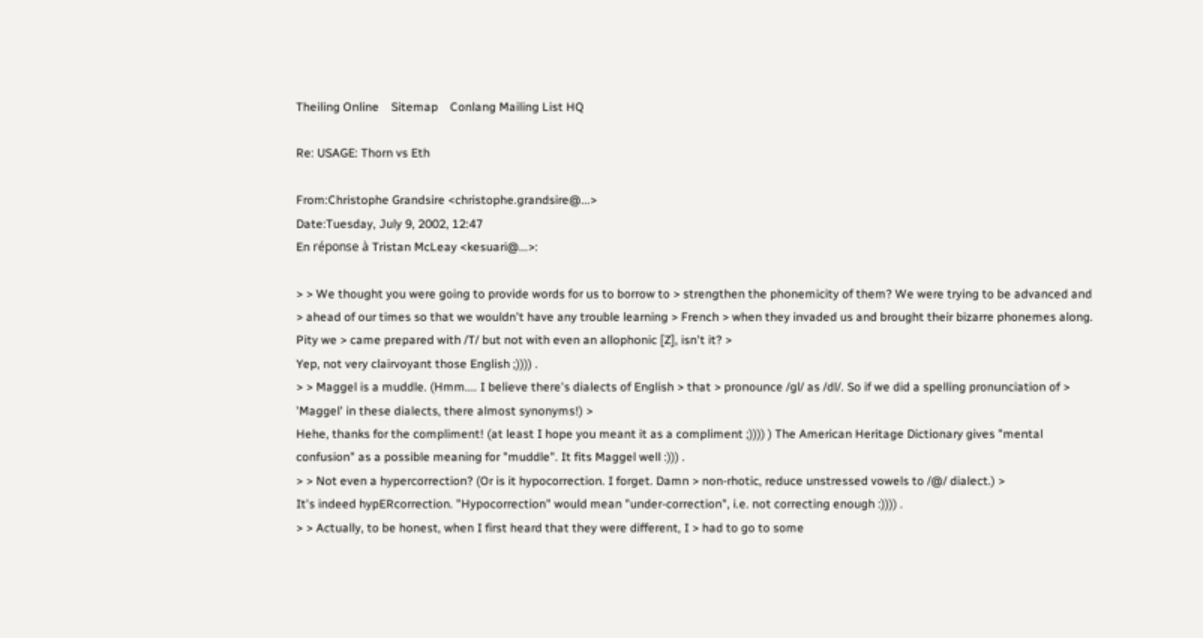Theiling Online    Sitemap    Conlang Mailing List HQ

Re: USAGE: Thorn vs Eth

From:Christophe Grandsire <christophe.grandsire@...>
Date:Tuesday, July 9, 2002, 12:47
En réponse à Tristan McLeay <kesuari@...>:

> > We thought you were going to provide words for us to borrow to > strengthen the phonemicity of them? We were trying to be advanced and > ahead of our times so that we wouldn't have any trouble learning > French > when they invaded us and brought their bizarre phonemes along. Pity we > came prepared with /T/ but not with even an allophonic [Z], isn't it? >
Yep, not very clairvoyant those English ;)))) .
> > Maggel is a muddle. (Hmm.... I believe there's dialects of English > that > pronounce /gl/ as /dl/. So if we did a spelling pronunciation of > 'Maggel' in these dialects, there almost synonyms!) >
Hehe, thanks for the compliment! (at least I hope you meant it as a compliment ;)))) ) The American Heritage Dictionary gives "mental confusion" as a possible meaning for "muddle". It fits Maggel well :))) .
> > Not even a hypercorrection? (Or is it hypocorrection. I forget. Damn > non-rhotic, reduce unstressed vowels to /@/ dialect.) >
It's indeed hypERcorrection. "Hypocorrection" would mean "under-correction", i.e. not correcting enough :)))) .
> > Actually, to be honest, when I first heard that they were different, I > had to go to some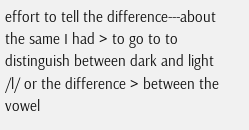effort to tell the difference---about the same I had > to go to to distinguish between dark and light /l/ or the difference > between the vowel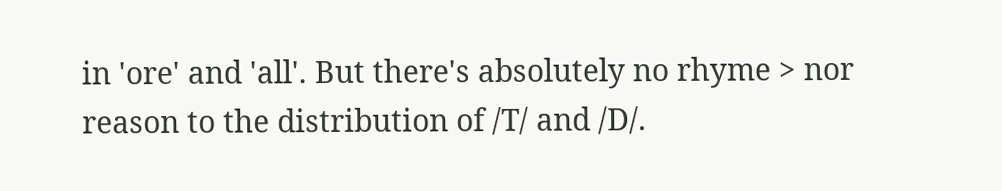in 'ore' and 'all'. But there's absolutely no rhyme > nor reason to the distribution of /T/ and /D/.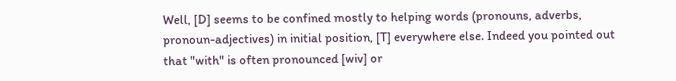Well, [D] seems to be confined mostly to helping words (pronouns, adverbs, pronoun-adjectives) in initial position, [T] everywhere else. Indeed you pointed out that "with" is often pronounced [wiv] or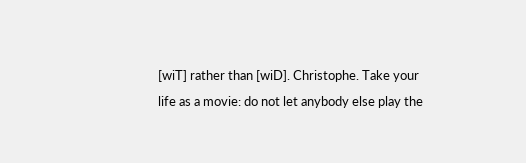[wiT] rather than [wiD]. Christophe. Take your life as a movie: do not let anybody else play the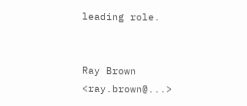leading role.


Ray Brown <ray.brown@...>